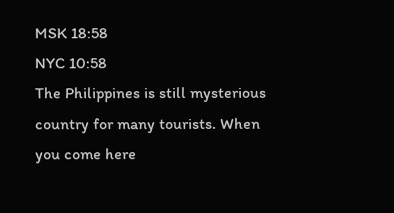MSK 18:58
NYC 10:58
The Philippines is still mysterious country for many tourists. When you come here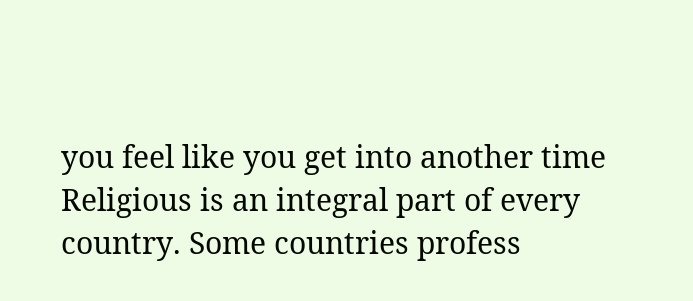you feel like you get into another time
Religious is an integral part of every country. Some countries profess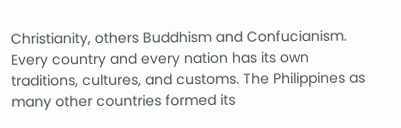Christianity, others Buddhism and Confucianism.
Every country and every nation has its own traditions, cultures, and customs. The Philippines as many other countries formed its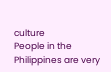culture
People in the Philippines are very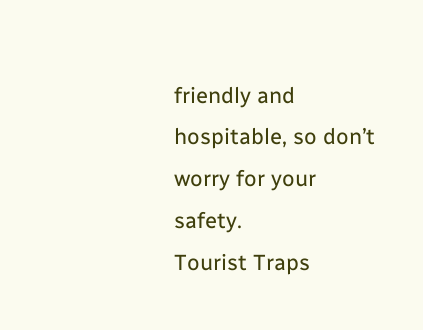friendly and hospitable, so don’t worry for your safety.
Tourist Traps